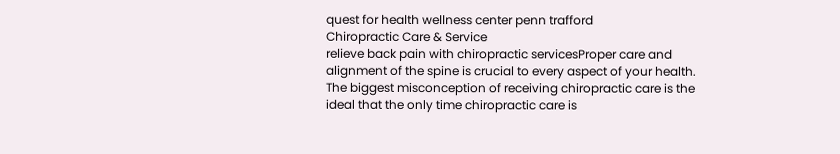quest for health wellness center penn trafford
Chiropractic Care & Service
relieve back pain with chiropractic servicesProper care and alignment of the spine is crucial to every aspect of your health. The biggest misconception of receiving chiropractic care is the ideal that the only time chiropractic care is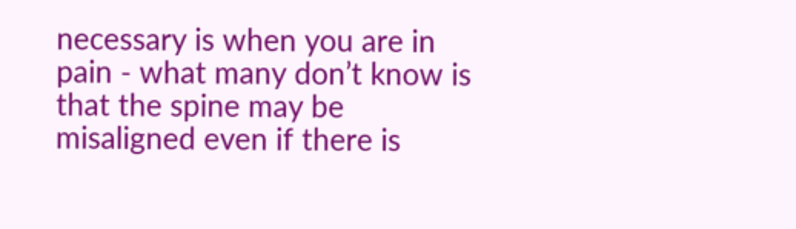necessary is when you are in pain - what many don’t know is that the spine may be misaligned even if there is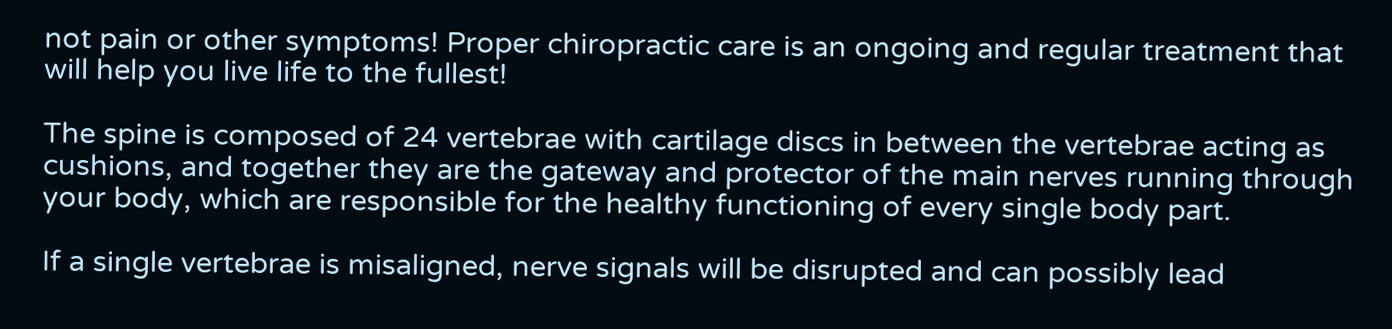not pain or other symptoms! Proper chiropractic care is an ongoing and regular treatment that will help you live life to the fullest!

The spine is composed of 24 vertebrae with cartilage discs in between the vertebrae acting as cushions, and together they are the gateway and protector of the main nerves running through your body, which are responsible for the healthy functioning of every single body part.

If a single vertebrae is misaligned, nerve signals will be disrupted and can possibly lead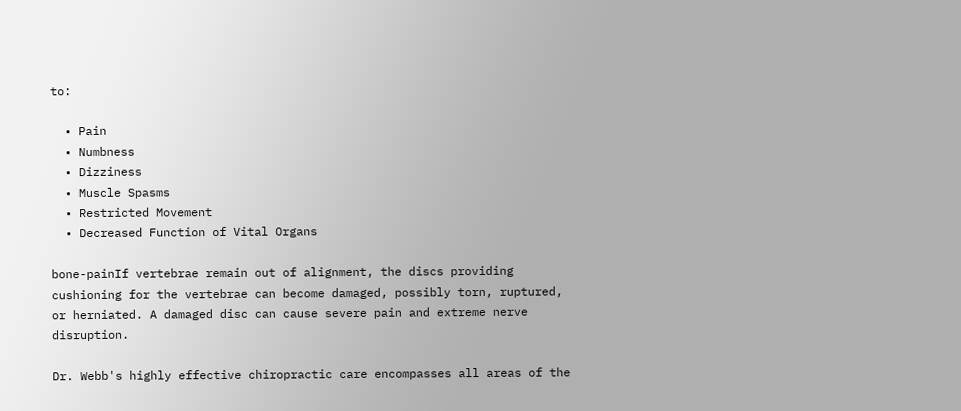to:

  • Pain
  • Numbness
  • Dizziness
  • Muscle Spasms
  • Restricted Movement
  • Decreased Function of Vital Organs

bone-painIf vertebrae remain out of alignment, the discs providing cushioning for the vertebrae can become damaged, possibly torn, ruptured, or herniated. A damaged disc can cause severe pain and extreme nerve disruption.

Dr. Webb's highly effective chiropractic care encompasses all areas of the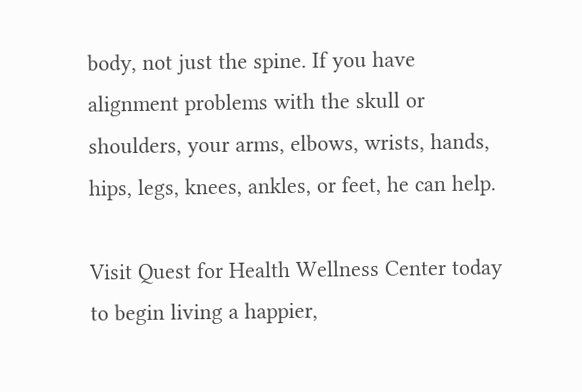body, not just the spine. If you have alignment problems with the skull or shoulders, your arms, elbows, wrists, hands, hips, legs, knees, ankles, or feet, he can help.

Visit Quest for Health Wellness Center today to begin living a happier,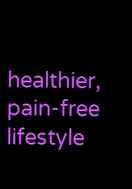healthier, pain-free lifestyle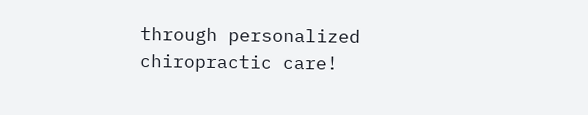through personalized chiropractic care!